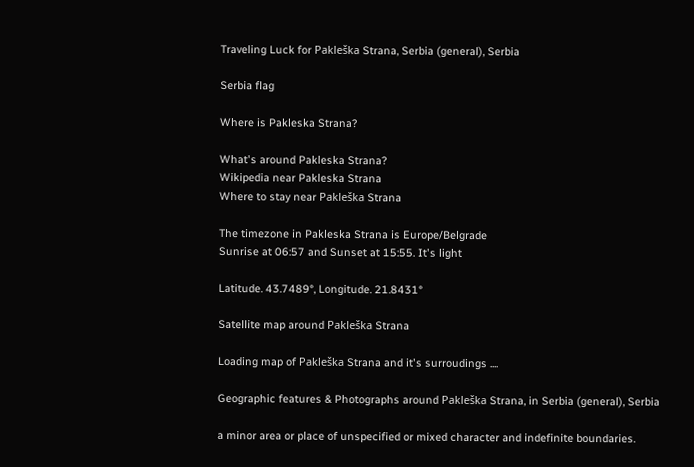Traveling Luck for Pakleška Strana, Serbia (general), Serbia

Serbia flag

Where is Pakleska Strana?

What's around Pakleska Strana?
Wikipedia near Pakleska Strana
Where to stay near Pakleška Strana

The timezone in Pakleska Strana is Europe/Belgrade
Sunrise at 06:57 and Sunset at 15:55. It's light

Latitude. 43.7489°, Longitude. 21.8431°

Satellite map around Pakleška Strana

Loading map of Pakleška Strana and it's surroudings ....

Geographic features & Photographs around Pakleška Strana, in Serbia (general), Serbia

a minor area or place of unspecified or mixed character and indefinite boundaries.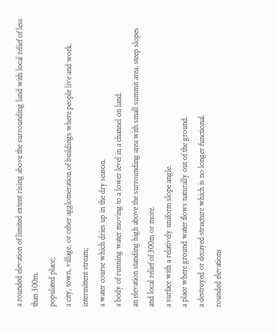a rounded elevation of limited extent rising above the surrounding land with local relief of less than 300m.
populated place;
a city, town, village, or other agglomeration of buildings where people live and work.
intermittent stream;
a water course which dries up in the dry season.
a body of running water moving to a lower level in a channel on land.
an elevation standing high above the surrounding area with small summit area, steep slopes and local relief of 300m or more.
a surface with a relatively uniform slope angle.
a place where ground water flows naturally out of the ground.
a destroyed or decayed structure which is no longer functional.
rounded elevations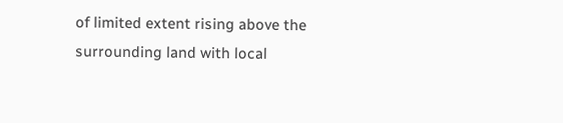of limited extent rising above the surrounding land with local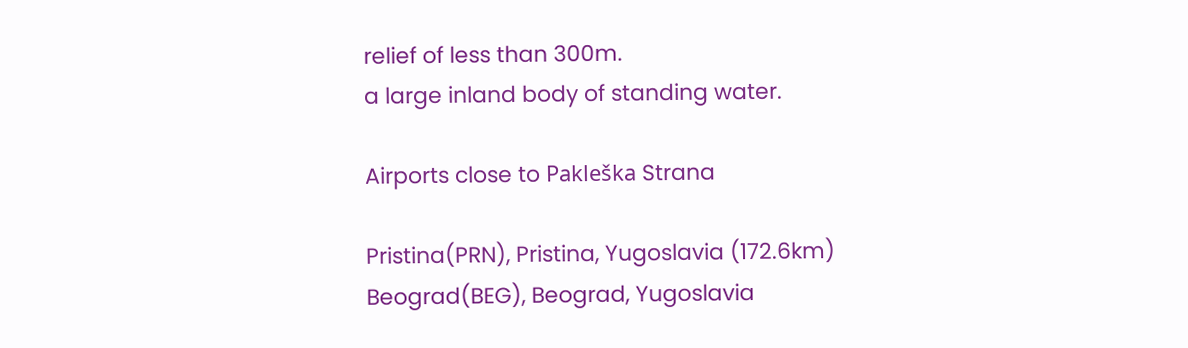relief of less than 300m.
a large inland body of standing water.

Airports close to Pakleška Strana

Pristina(PRN), Pristina, Yugoslavia (172.6km)
Beograd(BEG), Beograd, Yugoslavia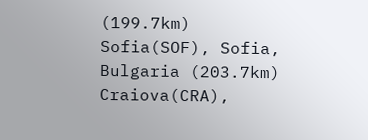(199.7km)
Sofia(SOF), Sofia, Bulgaria (203.7km)
Craiova(CRA),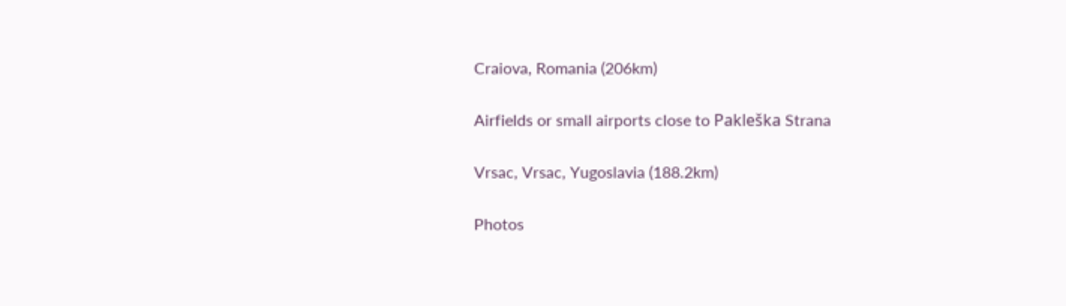Craiova, Romania (206km)

Airfields or small airports close to Pakleška Strana

Vrsac, Vrsac, Yugoslavia (188.2km)

Photos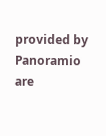provided by Panoramio are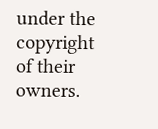under the copyright of their owners.